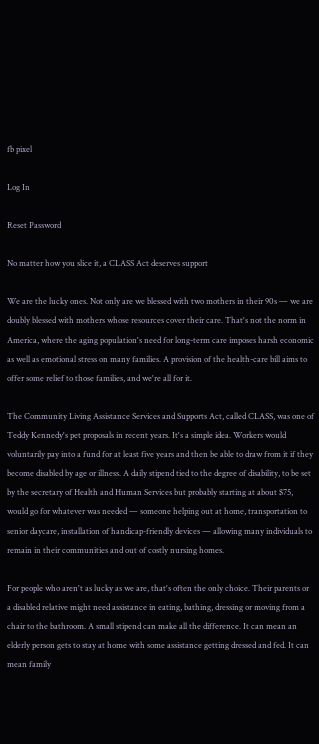fb pixel

Log In

Reset Password

No matter how you slice it, a CLASS Act deserves support

We are the lucky ones. Not only are we blessed with two mothers in their 90s — we are doubly blessed with mothers whose resources cover their care. That's not the norm in America, where the aging population's need for long-term care imposes harsh economic as well as emotional stress on many families. A provision of the health-care bill aims to offer some relief to those families, and we're all for it.

The Community Living Assistance Services and Supports Act, called CLASS, was one of Teddy Kennedy's pet proposals in recent years. It's a simple idea. Workers would voluntarily pay into a fund for at least five years and then be able to draw from it if they become disabled by age or illness. A daily stipend tied to the degree of disability, to be set by the secretary of Health and Human Services but probably starting at about $75, would go for whatever was needed — someone helping out at home, transportation to senior daycare, installation of handicap-friendly devices — allowing many individuals to remain in their communities and out of costly nursing homes.

For people who aren't as lucky as we are, that's often the only choice. Their parents or a disabled relative might need assistance in eating, bathing, dressing or moving from a chair to the bathroom. A small stipend can make all the difference. It can mean an elderly person gets to stay at home with some assistance getting dressed and fed. It can mean family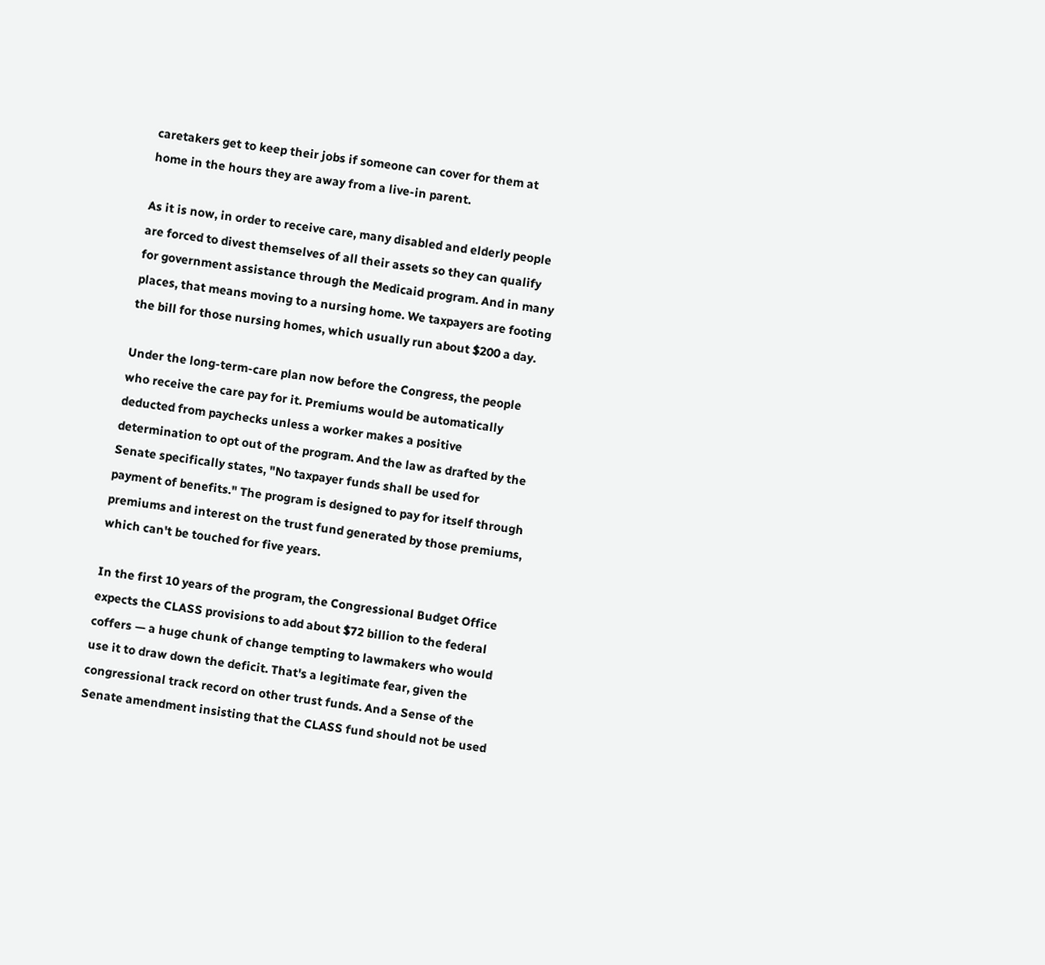caretakers get to keep their jobs if someone can cover for them at home in the hours they are away from a live-in parent.

As it is now, in order to receive care, many disabled and elderly people are forced to divest themselves of all their assets so they can qualify for government assistance through the Medicaid program. And in many places, that means moving to a nursing home. We taxpayers are footing the bill for those nursing homes, which usually run about $200 a day.

Under the long-term-care plan now before the Congress, the people who receive the care pay for it. Premiums would be automatically deducted from paychecks unless a worker makes a positive determination to opt out of the program. And the law as drafted by the Senate specifically states, "No taxpayer funds shall be used for payment of benefits." The program is designed to pay for itself through premiums and interest on the trust fund generated by those premiums, which can't be touched for five years.

In the first 10 years of the program, the Congressional Budget Office expects the CLASS provisions to add about $72 billion to the federal coffers — a huge chunk of change tempting to lawmakers who would use it to draw down the deficit. That's a legitimate fear, given the congressional track record on other trust funds. And a Sense of the Senate amendment insisting that the CLASS fund should not be used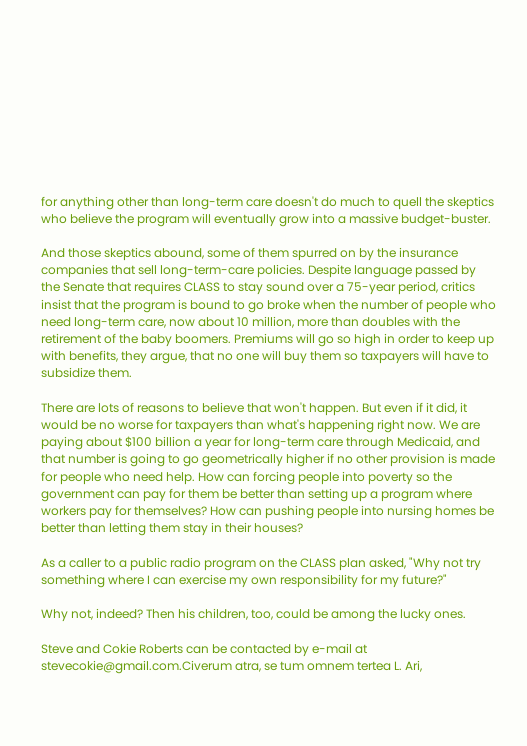for anything other than long-term care doesn't do much to quell the skeptics who believe the program will eventually grow into a massive budget-buster.

And those skeptics abound, some of them spurred on by the insurance companies that sell long-term-care policies. Despite language passed by the Senate that requires CLASS to stay sound over a 75-year period, critics insist that the program is bound to go broke when the number of people who need long-term care, now about 10 million, more than doubles with the retirement of the baby boomers. Premiums will go so high in order to keep up with benefits, they argue, that no one will buy them so taxpayers will have to subsidize them.

There are lots of reasons to believe that won't happen. But even if it did, it would be no worse for taxpayers than what's happening right now. We are paying about $100 billion a year for long-term care through Medicaid, and that number is going to go geometrically higher if no other provision is made for people who need help. How can forcing people into poverty so the government can pay for them be better than setting up a program where workers pay for themselves? How can pushing people into nursing homes be better than letting them stay in their houses?

As a caller to a public radio program on the CLASS plan asked, "Why not try something where I can exercise my own responsibility for my future?"

Why not, indeed? Then his children, too, could be among the lucky ones.

Steve and Cokie Roberts can be contacted by e-mail at stevecokie@gmail.com.Civerum atra, se tum omnem tertea L. Ari,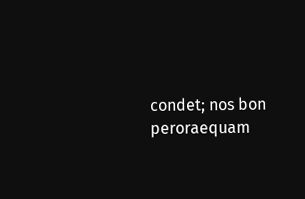condet; nos bon peroraequam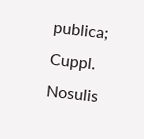publica; Cuppl. Nosulis